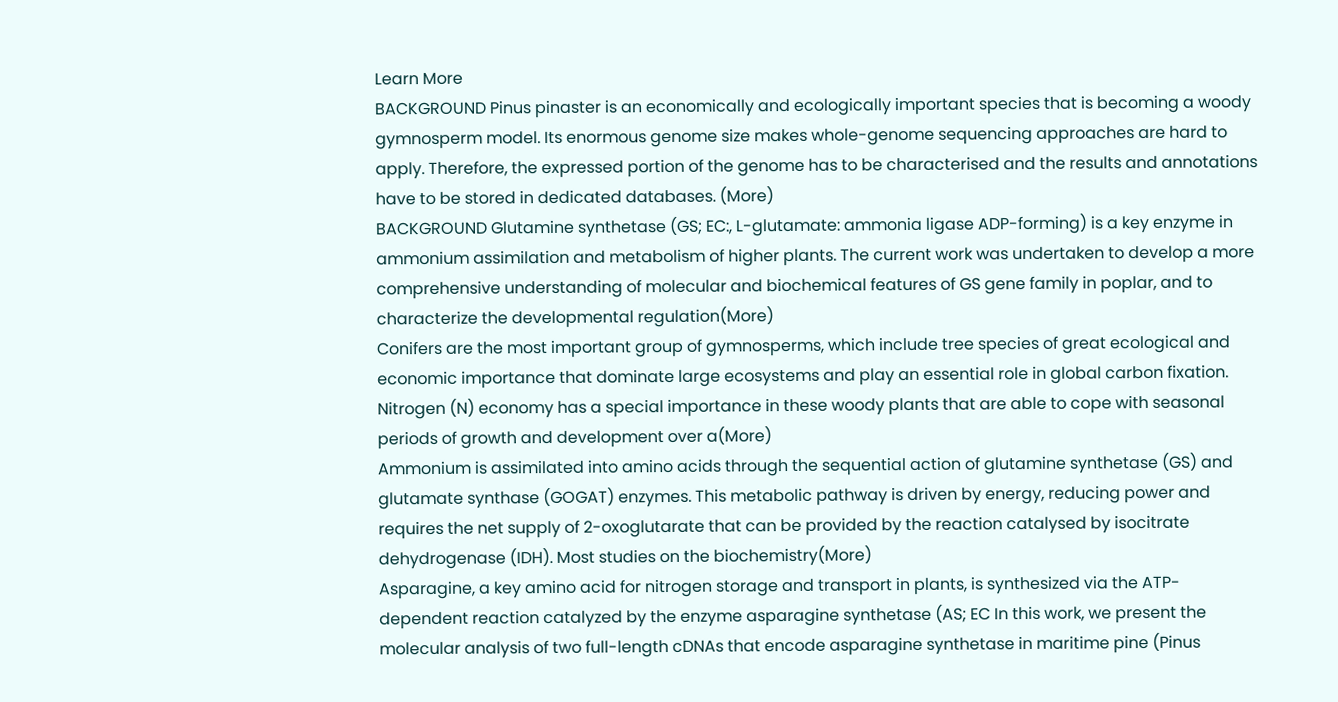Learn More
BACKGROUND Pinus pinaster is an economically and ecologically important species that is becoming a woody gymnosperm model. Its enormous genome size makes whole-genome sequencing approaches are hard to apply. Therefore, the expressed portion of the genome has to be characterised and the results and annotations have to be stored in dedicated databases. (More)
BACKGROUND Glutamine synthetase (GS; EC:, L-glutamate: ammonia ligase ADP-forming) is a key enzyme in ammonium assimilation and metabolism of higher plants. The current work was undertaken to develop a more comprehensive understanding of molecular and biochemical features of GS gene family in poplar, and to characterize the developmental regulation(More)
Conifers are the most important group of gymnosperms, which include tree species of great ecological and economic importance that dominate large ecosystems and play an essential role in global carbon fixation. Nitrogen (N) economy has a special importance in these woody plants that are able to cope with seasonal periods of growth and development over a(More)
Ammonium is assimilated into amino acids through the sequential action of glutamine synthetase (GS) and glutamate synthase (GOGAT) enzymes. This metabolic pathway is driven by energy, reducing power and requires the net supply of 2-oxoglutarate that can be provided by the reaction catalysed by isocitrate dehydrogenase (IDH). Most studies on the biochemistry(More)
Asparagine, a key amino acid for nitrogen storage and transport in plants, is synthesized via the ATP-dependent reaction catalyzed by the enzyme asparagine synthetase (AS; EC In this work, we present the molecular analysis of two full-length cDNAs that encode asparagine synthetase in maritime pine (Pinus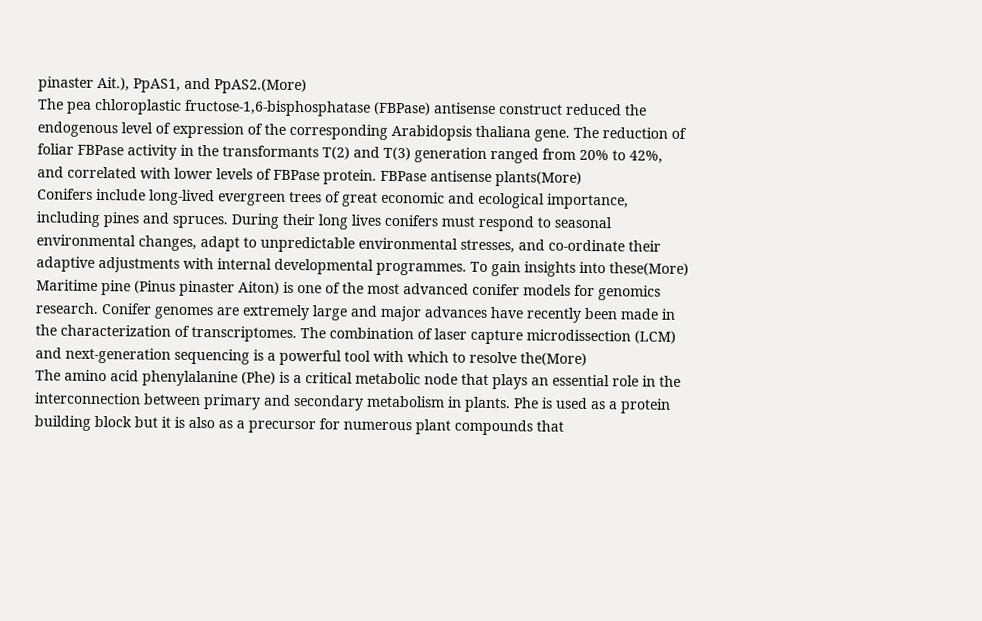pinaster Ait.), PpAS1, and PpAS2.(More)
The pea chloroplastic fructose-1,6-bisphosphatase (FBPase) antisense construct reduced the endogenous level of expression of the corresponding Arabidopsis thaliana gene. The reduction of foliar FBPase activity in the transformants T(2) and T(3) generation ranged from 20% to 42%, and correlated with lower levels of FBPase protein. FBPase antisense plants(More)
Conifers include long-lived evergreen trees of great economic and ecological importance, including pines and spruces. During their long lives conifers must respond to seasonal environmental changes, adapt to unpredictable environmental stresses, and co-ordinate their adaptive adjustments with internal developmental programmes. To gain insights into these(More)
Maritime pine (Pinus pinaster Aiton) is one of the most advanced conifer models for genomics research. Conifer genomes are extremely large and major advances have recently been made in the characterization of transcriptomes. The combination of laser capture microdissection (LCM) and next-generation sequencing is a powerful tool with which to resolve the(More)
The amino acid phenylalanine (Phe) is a critical metabolic node that plays an essential role in the interconnection between primary and secondary metabolism in plants. Phe is used as a protein building block but it is also as a precursor for numerous plant compounds that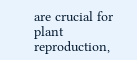are crucial for plant reproduction,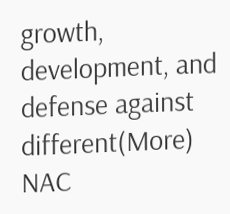growth, development, and defense against different(More)
NAC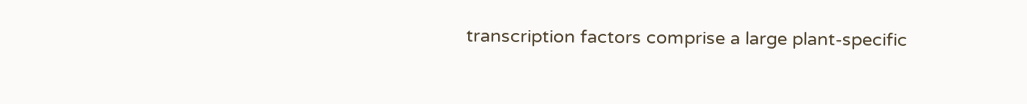transcription factors comprise a large plant-specific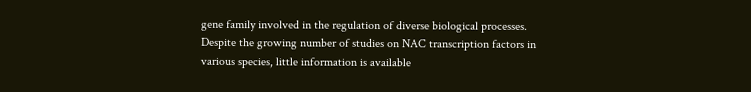gene family involved in the regulation of diverse biological processes. Despite the growing number of studies on NAC transcription factors in various species, little information is available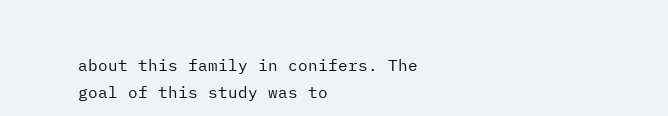about this family in conifers. The goal of this study was to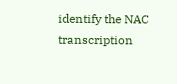identify the NAC transcription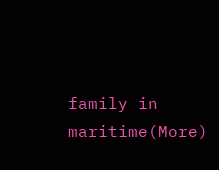family in maritime(More)